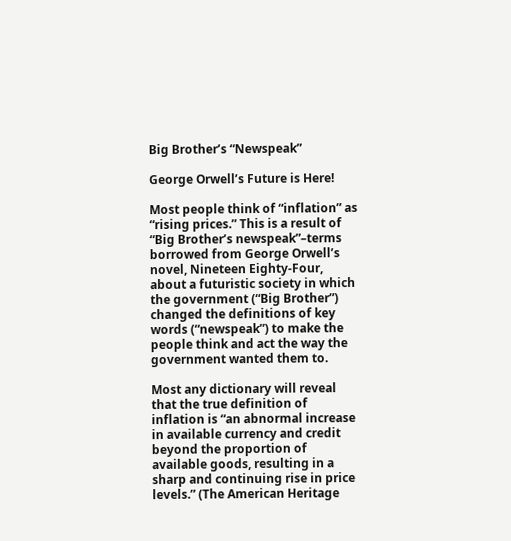Big Brother’s “Newspeak”

George Orwell’s Future is Here!

Most people think of “inflation” as “rising prices.” This is a result of “Big Brother’s newspeak”–terms borrowed from George Orwell’s novel, Nineteen Eighty-Four, about a futuristic society in which the government (“Big Brother”) changed the definitions of key words (“newspeak”) to make the people think and act the way the government wanted them to.

Most any dictionary will reveal that the true definition of inflation is “an abnormal increase in available currency and credit beyond the proportion of available goods, resulting in a sharp and continuing rise in price levels.” (The American Heritage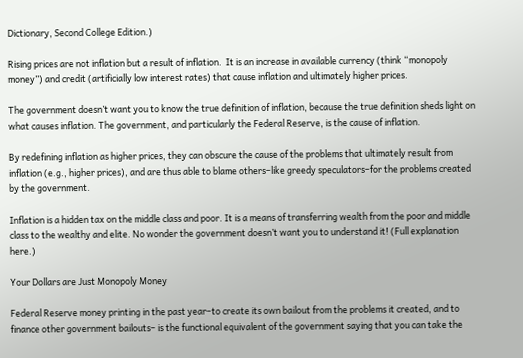Dictionary, Second College Edition.)

Rising prices are not inflation but a result of inflation.  It is an increase in available currency (think “monopoly money”) and credit (artificially low interest rates) that cause inflation and ultimately higher prices.

The government doesn’t want you to know the true definition of inflation, because the true definition sheds light on what causes inflation. The government, and particularly the Federal Reserve, is the cause of inflation.

By redefining inflation as higher prices, they can obscure the cause of the problems that ultimately result from inflation (e.g., higher prices), and are thus able to blame others–like greedy speculators–for the problems created by the government.

Inflation is a hidden tax on the middle class and poor. It is a means of transferring wealth from the poor and middle class to the wealthy and elite. No wonder the government doesn’t want you to understand it! (Full explanation here.)

Your Dollars are Just Monopoly Money

Federal Reserve money printing in the past year–to create its own bailout from the problems it created, and to finance other government bailouts– is the functional equivalent of the government saying that you can take the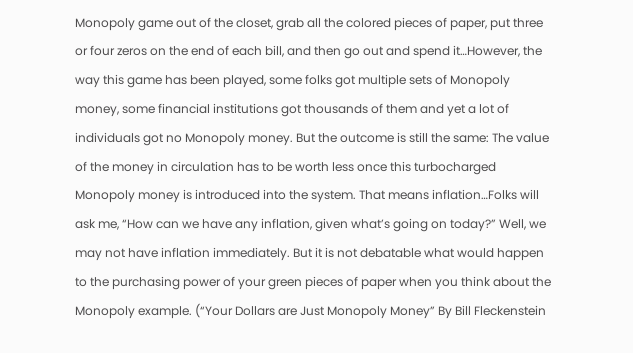Monopoly game out of the closet, grab all the colored pieces of paper, put three or four zeros on the end of each bill, and then go out and spend it…However, the way this game has been played, some folks got multiple sets of Monopoly money, some financial institutions got thousands of them and yet a lot of individuals got no Monopoly money. But the outcome is still the same: The value of the money in circulation has to be worth less once this turbocharged Monopoly money is introduced into the system. That means inflation…Folks will ask me, “How can we have any inflation, given what’s going on today?” Well, we may not have inflation immediately. But it is not debatable what would happen to the purchasing power of your green pieces of paper when you think about the Monopoly example. (“Your Dollars are Just Monopoly Money” By Bill Fleckenstein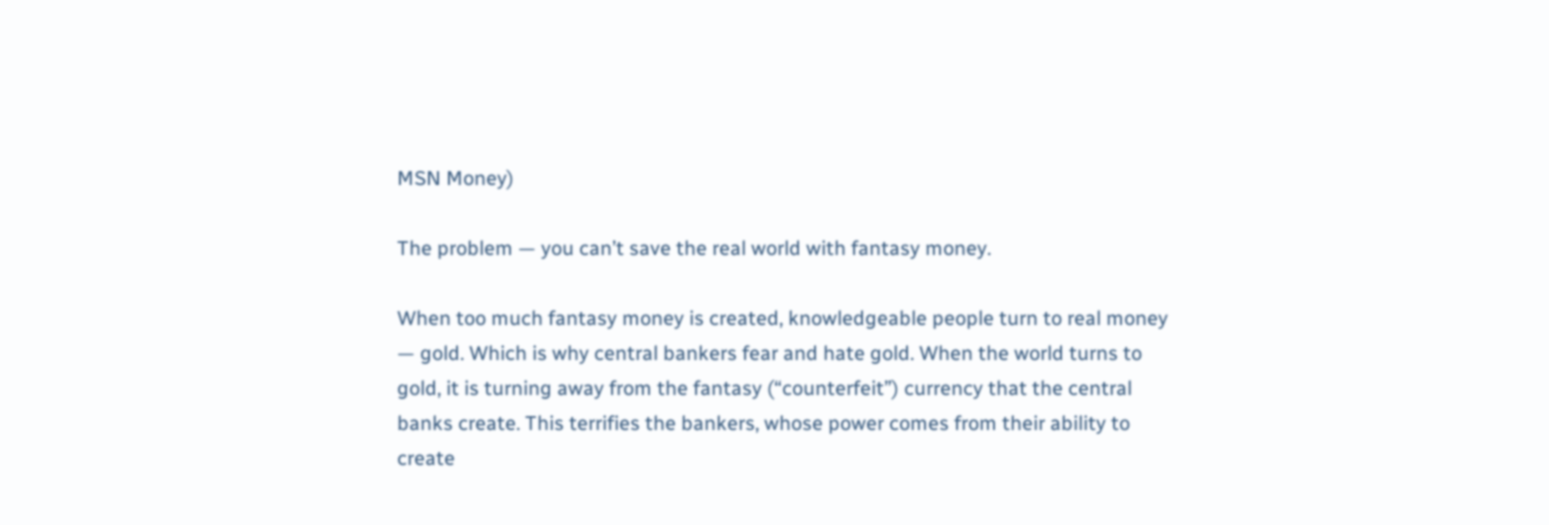MSN Money)

The problem — you can’t save the real world with fantasy money.

When too much fantasy money is created, knowledgeable people turn to real money — gold. Which is why central bankers fear and hate gold. When the world turns to gold, it is turning away from the fantasy (“counterfeit”) currency that the central banks create. This terrifies the bankers, whose power comes from their ability to create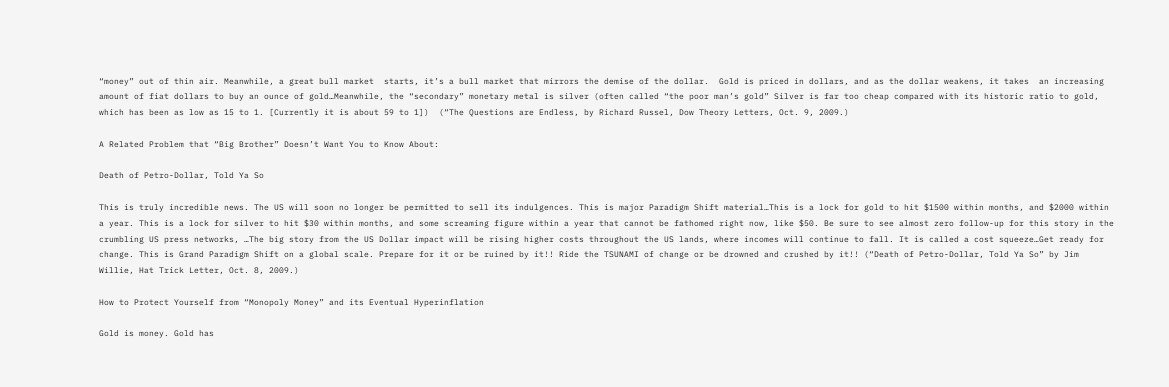“money” out of thin air. Meanwhile, a great bull market  starts, it’s a bull market that mirrors the demise of the dollar.  Gold is priced in dollars, and as the dollar weakens, it takes  an increasing amount of fiat dollars to buy an ounce of gold…Meanwhile, the “secondary” monetary metal is silver (often called “the poor man’s gold” Silver is far too cheap compared with its historic ratio to gold, which has been as low as 15 to 1. [Currently it is about 59 to 1])  (“The Questions are Endless, by Richard Russel, Dow Theory Letters, Oct. 9, 2009.)

A Related Problem that “Big Brother” Doesn’t Want You to Know About:

Death of Petro-Dollar, Told Ya So

This is truly incredible news. The US will soon no longer be permitted to sell its indulgences. This is major Paradigm Shift material…This is a lock for gold to hit $1500 within months, and $2000 within a year. This is a lock for silver to hit $30 within months, and some screaming figure within a year that cannot be fathomed right now, like $50. Be sure to see almost zero follow-up for this story in the crumbling US press networks, …The big story from the US Dollar impact will be rising higher costs throughout the US lands, where incomes will continue to fall. It is called a cost squeeze…Get ready for change. This is Grand Paradigm Shift on a global scale. Prepare for it or be ruined by it!! Ride the TSUNAMI of change or be drowned and crushed by it!! (“Death of Petro-Dollar, Told Ya So” by Jim Willie, Hat Trick Letter, Oct. 8, 2009.)

How to Protect Yourself from “Monopoly Money” and its Eventual Hyperinflation

Gold is money. Gold has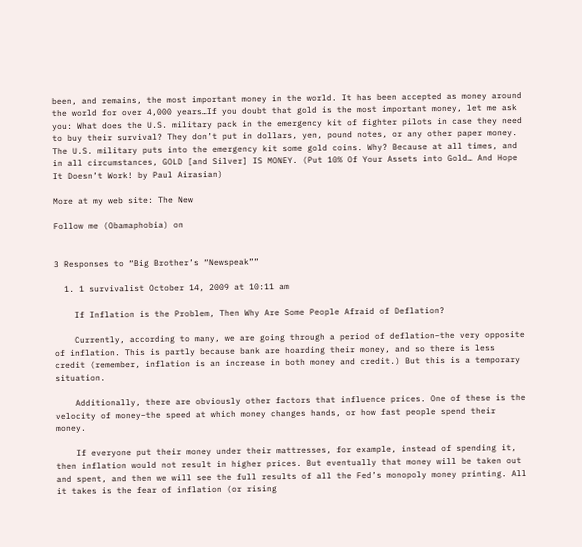been, and remains, the most important money in the world. It has been accepted as money around the world for over 4,000 years…If you doubt that gold is the most important money, let me ask you: What does the U.S. military pack in the emergency kit of fighter pilots in case they need to buy their survival? They don’t put in dollars, yen, pound notes, or any other paper money. The U.S. military puts into the emergency kit some gold coins. Why? Because at all times, and in all circumstances, GOLD [and Silver] IS MONEY. (Put 10% Of Your Assets into Gold… And Hope It Doesn’t Work! by Paul Airasian)

More at my web site: The New

Follow me (Obamaphobia) on


3 Responses to “Big Brother’s “Newspeak””

  1. 1 survivalist October 14, 2009 at 10:11 am

    If Inflation is the Problem, Then Why Are Some People Afraid of Deflation?

    Currently, according to many, we are going through a period of deflation–the very opposite of inflation. This is partly because bank are hoarding their money, and so there is less credit (remember, inflation is an increase in both money and credit.) But this is a temporary situation.

    Additionally, there are obviously other factors that influence prices. One of these is the velocity of money–the speed at which money changes hands, or how fast people spend their money.

    If everyone put their money under their mattresses, for example, instead of spending it, then inflation would not result in higher prices. But eventually that money will be taken out and spent, and then we will see the full results of all the Fed’s monopoly money printing. All it takes is the fear of inflation (or rising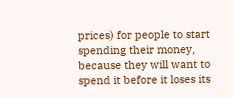prices) for people to start spending their money, because they will want to spend it before it loses its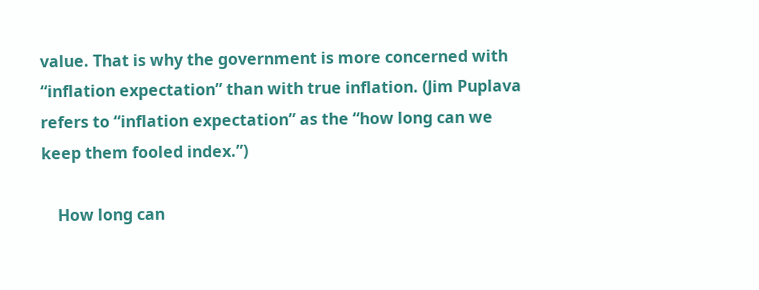value. That is why the government is more concerned with “inflation expectation” than with true inflation. (Jim Puplava refers to “inflation expectation” as the “how long can we keep them fooled index.”)

    How long can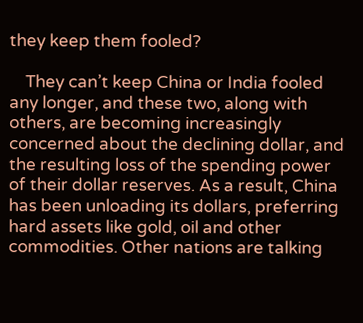they keep them fooled?

    They can’t keep China or India fooled any longer, and these two, along with others, are becoming increasingly concerned about the declining dollar, and the resulting loss of the spending power of their dollar reserves. As a result, China has been unloading its dollars, preferring hard assets like gold, oil and other commodities. Other nations are talking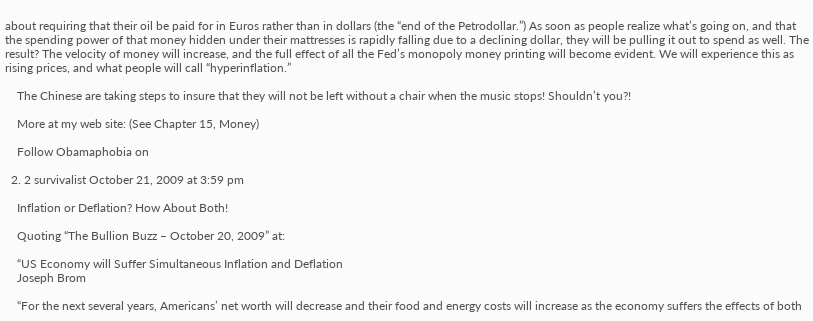about requiring that their oil be paid for in Euros rather than in dollars (the “end of the Petrodollar.”) As soon as people realize what’s going on, and that the spending power of that money hidden under their mattresses is rapidly falling due to a declining dollar, they will be pulling it out to spend as well. The result? The velocity of money will increase, and the full effect of all the Fed’s monopoly money printing will become evident. We will experience this as rising prices, and what people will call “hyperinflation.”

    The Chinese are taking steps to insure that they will not be left without a chair when the music stops! Shouldn’t you?!

    More at my web site: (See Chapter 15, Money)

    Follow Obamaphobia on

  2. 2 survivalist October 21, 2009 at 3:59 pm

    Inflation or Deflation? How About Both!

    Quoting “The Bullion Buzz – October 20, 2009” at:

    “US Economy will Suffer Simultaneous Inflation and Deflation
    Joseph Brom

    “For the next several years, Americans’ net worth will decrease and their food and energy costs will increase as the economy suffers the effects of both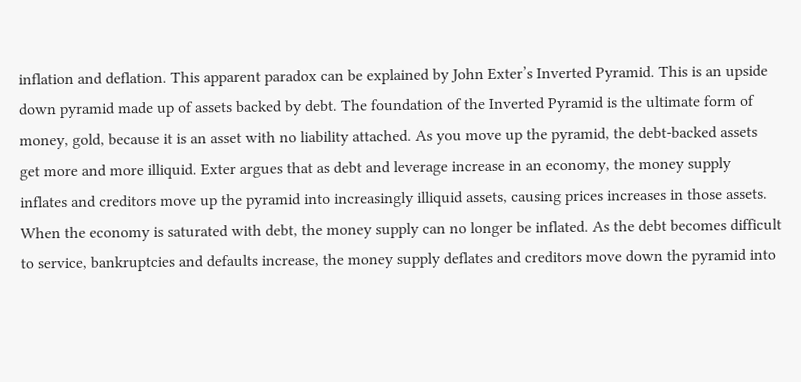inflation and deflation. This apparent paradox can be explained by John Exter’s Inverted Pyramid. This is an upside down pyramid made up of assets backed by debt. The foundation of the Inverted Pyramid is the ultimate form of money, gold, because it is an asset with no liability attached. As you move up the pyramid, the debt-backed assets get more and more illiquid. Exter argues that as debt and leverage increase in an economy, the money supply inflates and creditors move up the pyramid into increasingly illiquid assets, causing prices increases in those assets. When the economy is saturated with debt, the money supply can no longer be inflated. As the debt becomes difficult to service, bankruptcies and defaults increase, the money supply deflates and creditors move down the pyramid into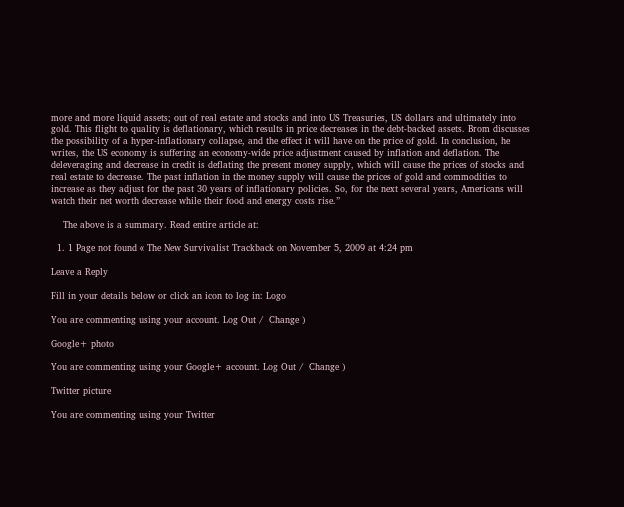more and more liquid assets; out of real estate and stocks and into US Treasuries, US dollars and ultimately into gold. This flight to quality is deflationary, which results in price decreases in the debt-backed assets. Brom discusses the possibility of a hyper-inflationary collapse, and the effect it will have on the price of gold. In conclusion, he writes, the US economy is suffering an economy-wide price adjustment caused by inflation and deflation. The deleveraging and decrease in credit is deflating the present money supply, which will cause the prices of stocks and real estate to decrease. The past inflation in the money supply will cause the prices of gold and commodities to increase as they adjust for the past 30 years of inflationary policies. So, for the next several years, Americans will watch their net worth decrease while their food and energy costs rise.”

    The above is a summary. Read entire article at:

  1. 1 Page not found « The New Survivalist Trackback on November 5, 2009 at 4:24 pm

Leave a Reply

Fill in your details below or click an icon to log in: Logo

You are commenting using your account. Log Out /  Change )

Google+ photo

You are commenting using your Google+ account. Log Out /  Change )

Twitter picture

You are commenting using your Twitter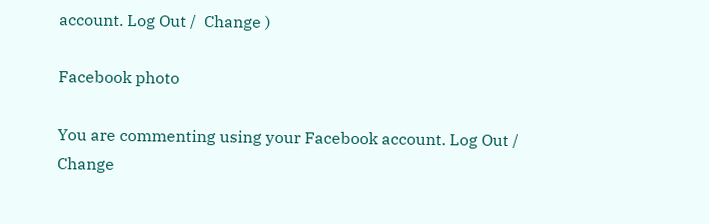account. Log Out /  Change )

Facebook photo

You are commenting using your Facebook account. Log Out /  Change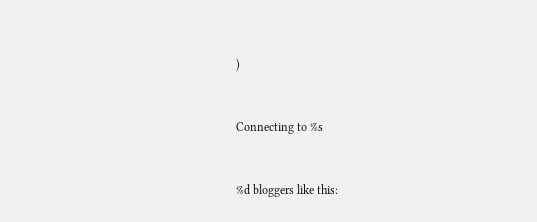)


Connecting to %s


%d bloggers like this: